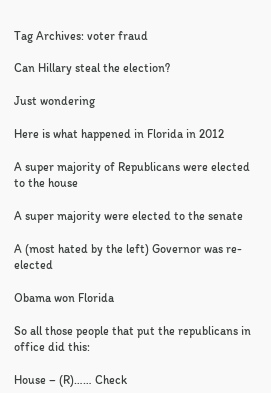Tag Archives: voter fraud

Can Hillary steal the election?

Just wondering

Here is what happened in Florida in 2012

A super majority of Republicans were elected to the house

A super majority were elected to the senate

A (most hated by the left) Governor was re-elected

Obama won Florida

So all those people that put the republicans in office did this:

House – (R)…… Check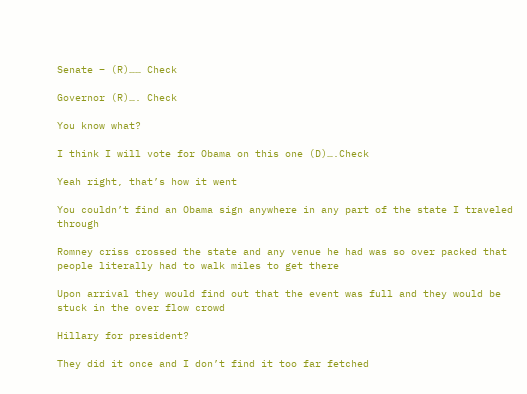Senate – (R)…… Check

Governor (R)…. Check

You know what?

I think I will vote for Obama on this one (D)….Check

Yeah right, that’s how it went

You couldn’t find an Obama sign anywhere in any part of the state I traveled through

Romney criss crossed the state and any venue he had was so over packed that people literally had to walk miles to get there

Upon arrival they would find out that the event was full and they would be stuck in the over flow crowd

Hillary for president?

They did it once and I don’t find it too far fetched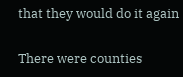that they would do it again

There were counties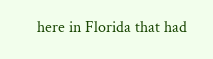here in Florida that had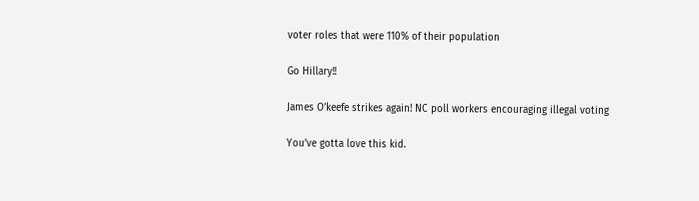voter roles that were 110% of their population

Go Hillary!!

James O’keefe strikes again! NC poll workers encouraging illegal voting

You’ve gotta love this kid.